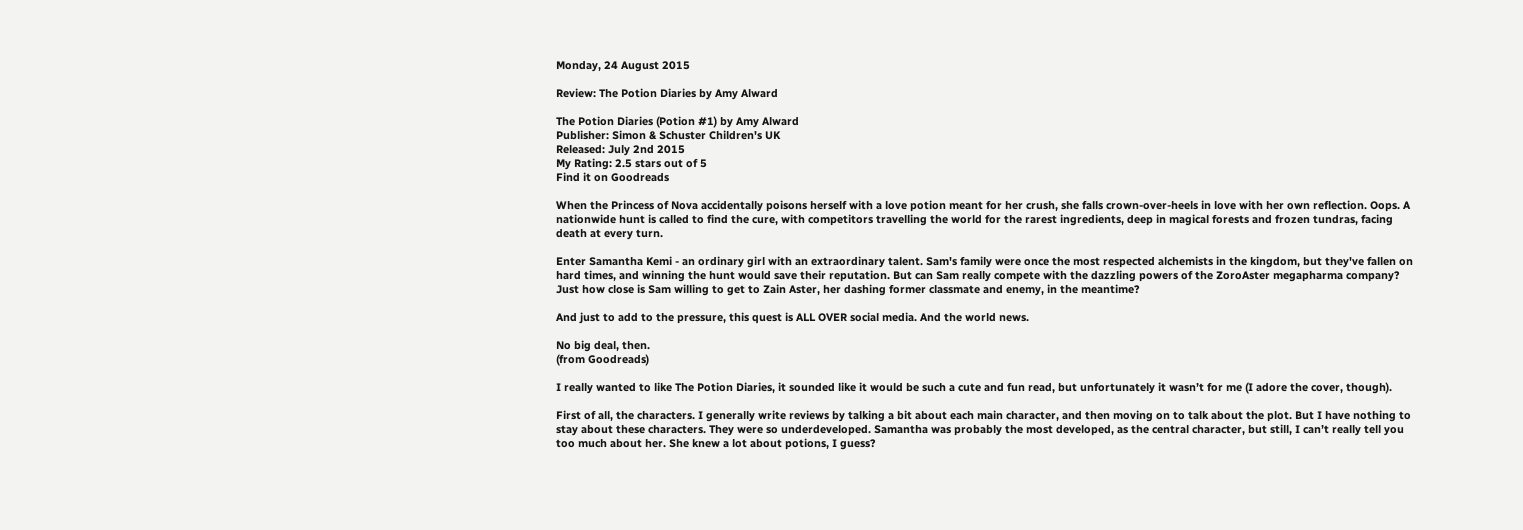Monday, 24 August 2015

Review: The Potion Diaries by Amy Alward

The Potion Diaries (Potion #1) by Amy Alward
Publisher: Simon & Schuster Children's UK
Released: July 2nd 2015
My Rating: 2.5 stars out of 5
Find it on Goodreads

When the Princess of Nova accidentally poisons herself with a love potion meant for her crush, she falls crown-over-heels in love with her own reflection. Oops. A nationwide hunt is called to find the cure, with competitors travelling the world for the rarest ingredients, deep in magical forests and frozen tundras, facing death at every turn.

Enter Samantha Kemi - an ordinary girl with an extraordinary talent. Sam's family were once the most respected alchemists in the kingdom, but they've fallen on hard times, and winning the hunt would save their reputation. But can Sam really compete with the dazzling powers of the ZoroAster megapharma company? Just how close is Sam willing to get to Zain Aster, her dashing former classmate and enemy, in the meantime?

And just to add to the pressure, this quest is ALL OVER social media. And the world news.

No big deal, then.
(from Goodreads)

I really wanted to like The Potion Diaries, it sounded like it would be such a cute and fun read, but unfortunately it wasn’t for me (I adore the cover, though).

First of all, the characters. I generally write reviews by talking a bit about each main character, and then moving on to talk about the plot. But I have nothing to stay about these characters. They were so underdeveloped. Samantha was probably the most developed, as the central character, but still, I can’t really tell you too much about her. She knew a lot about potions, I guess?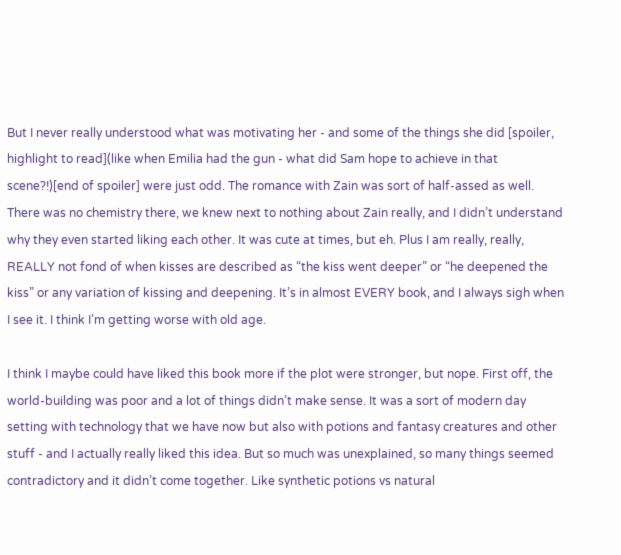But I never really understood what was motivating her - and some of the things she did [spoiler, highlight to read](like when Emilia had the gun - what did Sam hope to achieve in that scene?!)[end of spoiler] were just odd. The romance with Zain was sort of half-assed as well. There was no chemistry there, we knew next to nothing about Zain really, and I didn’t understand why they even started liking each other. It was cute at times, but eh. Plus I am really, really, REALLY not fond of when kisses are described as “the kiss went deeper” or “he deepened the kiss” or any variation of kissing and deepening. It’s in almost EVERY book, and I always sigh when I see it. I think I’m getting worse with old age.

I think I maybe could have liked this book more if the plot were stronger, but nope. First off, the world-building was poor and a lot of things didn’t make sense. It was a sort of modern day setting with technology that we have now but also with potions and fantasy creatures and other stuff - and I actually really liked this idea. But so much was unexplained, so many things seemed contradictory and it didn’t come together. Like synthetic potions vs natural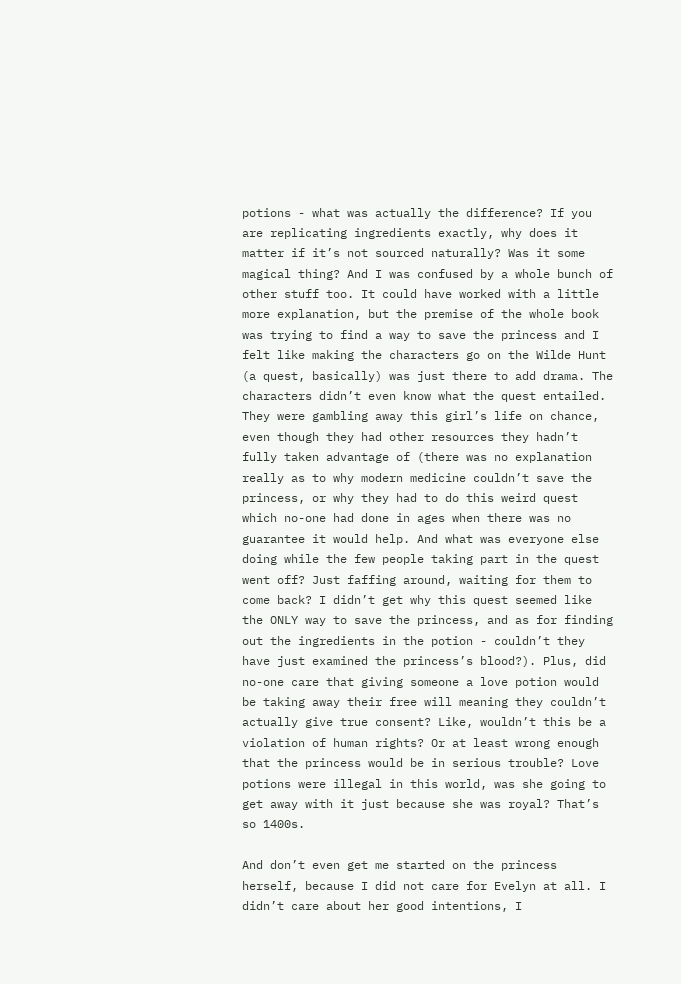potions - what was actually the difference? If you are replicating ingredients exactly, why does it matter if it’s not sourced naturally? Was it some magical thing? And I was confused by a whole bunch of other stuff too. It could have worked with a little more explanation, but the premise of the whole book was trying to find a way to save the princess and I felt like making the characters go on the Wilde Hunt (a quest, basically) was just there to add drama. The characters didn’t even know what the quest entailed. They were gambling away this girl’s life on chance, even though they had other resources they hadn’t fully taken advantage of (there was no explanation really as to why modern medicine couldn’t save the princess, or why they had to do this weird quest which no-one had done in ages when there was no guarantee it would help. And what was everyone else doing while the few people taking part in the quest went off? Just faffing around, waiting for them to come back? I didn’t get why this quest seemed like the ONLY way to save the princess, and as for finding out the ingredients in the potion - couldn’t they have just examined the princess’s blood?). Plus, did no-one care that giving someone a love potion would be taking away their free will meaning they couldn’t actually give true consent? Like, wouldn’t this be a violation of human rights? Or at least wrong enough that the princess would be in serious trouble? Love potions were illegal in this world, was she going to get away with it just because she was royal? That’s so 1400s.

And don’t even get me started on the princess herself, because I did not care for Evelyn at all. I didn’t care about her good intentions, I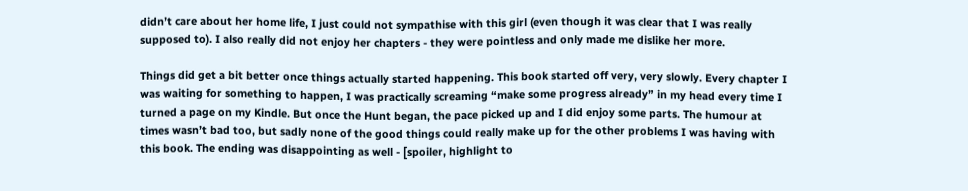didn’t care about her home life, I just could not sympathise with this girl (even though it was clear that I was really supposed to). I also really did not enjoy her chapters - they were pointless and only made me dislike her more.

Things did get a bit better once things actually started happening. This book started off very, very slowly. Every chapter I was waiting for something to happen, I was practically screaming “make some progress already” in my head every time I turned a page on my Kindle. But once the Hunt began, the pace picked up and I did enjoy some parts. The humour at times wasn’t bad too, but sadly none of the good things could really make up for the other problems I was having with this book. The ending was disappointing as well - [spoiler, highlight to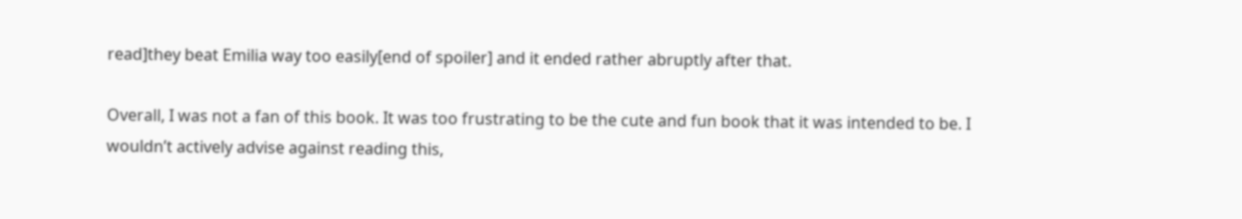read]they beat Emilia way too easily[end of spoiler] and it ended rather abruptly after that.

Overall, I was not a fan of this book. It was too frustrating to be the cute and fun book that it was intended to be. I wouldn’t actively advise against reading this,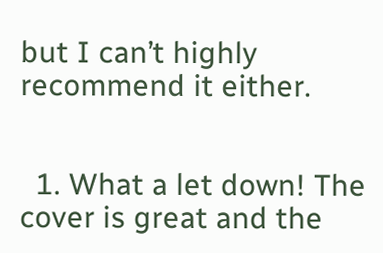but I can’t highly recommend it either.


  1. What a let down! The cover is great and the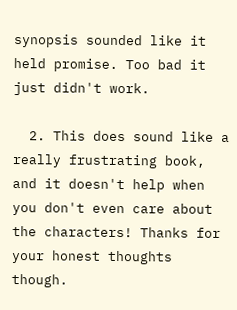synopsis sounded like it held promise. Too bad it just didn't work.

  2. This does sound like a really frustrating book, and it doesn't help when you don't even care about the characters! Thanks for your honest thoughts though.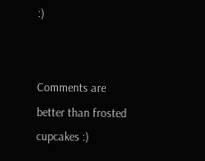:)


Comments are better than frosted cupcakes :)